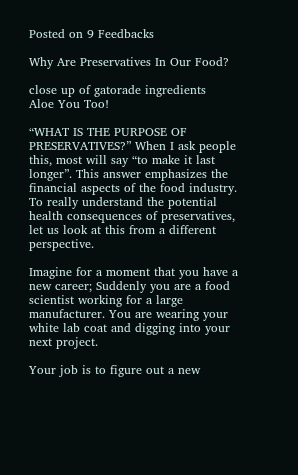Posted on 9 Feedbacks

Why Are Preservatives In Our Food?

close up of gatorade ingredients
Aloe You Too!

“WHAT IS THE PURPOSE OF PRESERVATIVES?” When I ask people this, most will say “to make it last longer”. This answer emphasizes the financial aspects of the food industry. To really understand the potential health consequences of preservatives, let us look at this from a different perspective.

Imagine for a moment that you have a new career; Suddenly you are a food scientist working for a large manufacturer. You are wearing your white lab coat and digging into your next project.

Your job is to figure out a new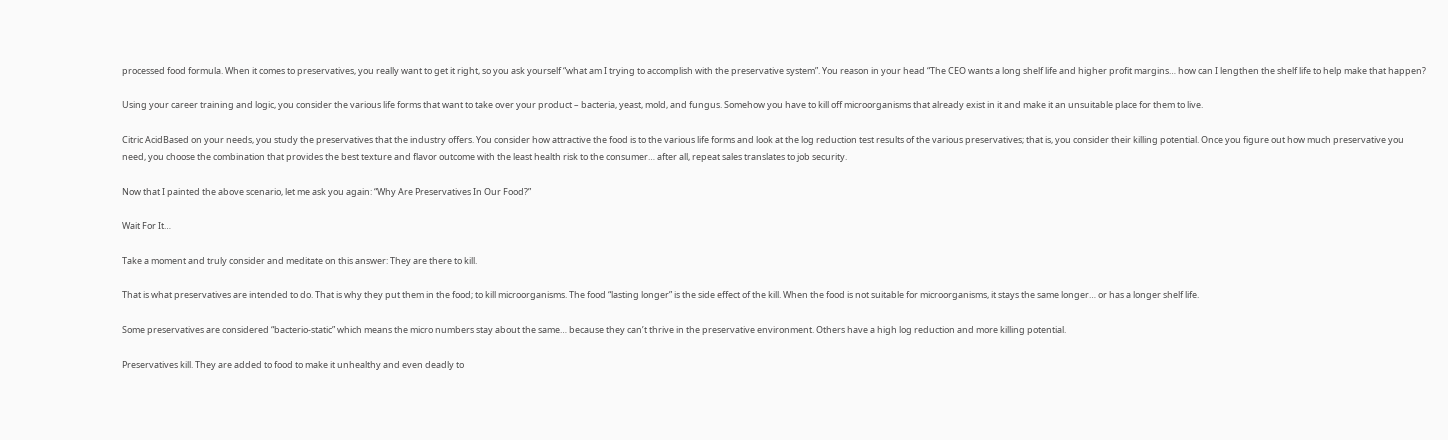processed food formula. When it comes to preservatives, you really want to get it right, so you ask yourself “what am I trying to accomplish with the preservative system”. You reason in your head “The CEO wants a long shelf life and higher profit margins… how can I lengthen the shelf life to help make that happen?

Using your career training and logic, you consider the various life forms that want to take over your product – bacteria, yeast, mold, and fungus. Somehow you have to kill off microorganisms that already exist in it and make it an unsuitable place for them to live.

Citric AcidBased on your needs, you study the preservatives that the industry offers. You consider how attractive the food is to the various life forms and look at the log reduction test results of the various preservatives; that is, you consider their killing potential. Once you figure out how much preservative you need, you choose the combination that provides the best texture and flavor outcome with the least health risk to the consumer… after all, repeat sales translates to job security.

Now that I painted the above scenario, let me ask you again: “Why Are Preservatives In Our Food?”

Wait For It…

Take a moment and truly consider and meditate on this answer: They are there to kill.

That is what preservatives are intended to do. That is why they put them in the food; to kill microorganisms. The food “lasting longer” is the side effect of the kill. When the food is not suitable for microorganisms, it stays the same longer… or has a longer shelf life.

Some preservatives are considered “bacterio-static” which means the micro numbers stay about the same… because they can’t thrive in the preservative environment. Others have a high log reduction and more killing potential.

Preservatives kill. They are added to food to make it unhealthy and even deadly to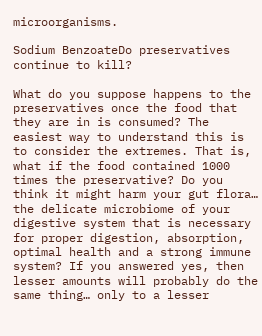microorganisms.

Sodium BenzoateDo preservatives continue to kill?

What do you suppose happens to the preservatives once the food that they are in is consumed? The easiest way to understand this is to consider the extremes. That is, what if the food contained 1000 times the preservative? Do you think it might harm your gut flora… the delicate microbiome of your digestive system that is necessary for proper digestion, absorption, optimal health and a strong immune system? If you answered yes, then lesser amounts will probably do the same thing… only to a lesser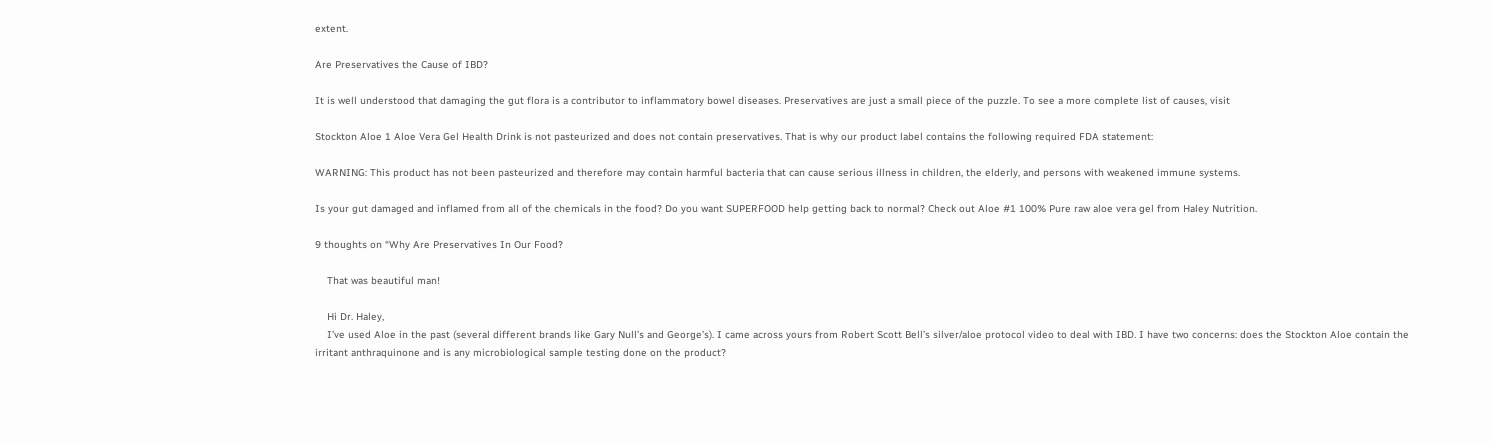extent.

Are Preservatives the Cause of IBD?

It is well understood that damaging the gut flora is a contributor to inflammatory bowel diseases. Preservatives are just a small piece of the puzzle. To see a more complete list of causes, visit

Stockton Aloe 1 Aloe Vera Gel Health Drink is not pasteurized and does not contain preservatives. That is why our product label contains the following required FDA statement:

WARNING: This product has not been pasteurized and therefore may contain harmful bacteria that can cause serious illness in children, the elderly, and persons with weakened immune systems.

Is your gut damaged and inflamed from all of the chemicals in the food? Do you want SUPERFOOD help getting back to normal? Check out Aloe #1 100% Pure raw aloe vera gel from Haley Nutrition.

9 thoughts on “Why Are Preservatives In Our Food?

    That was beautiful man!

    Hi Dr. Haley,
    I’ve used Aloe in the past (several different brands like Gary Null’s and George’s). I came across yours from Robert Scott Bell’s silver/aloe protocol video to deal with IBD. I have two concerns: does the Stockton Aloe contain the irritant anthraquinone and is any microbiological sample testing done on the product?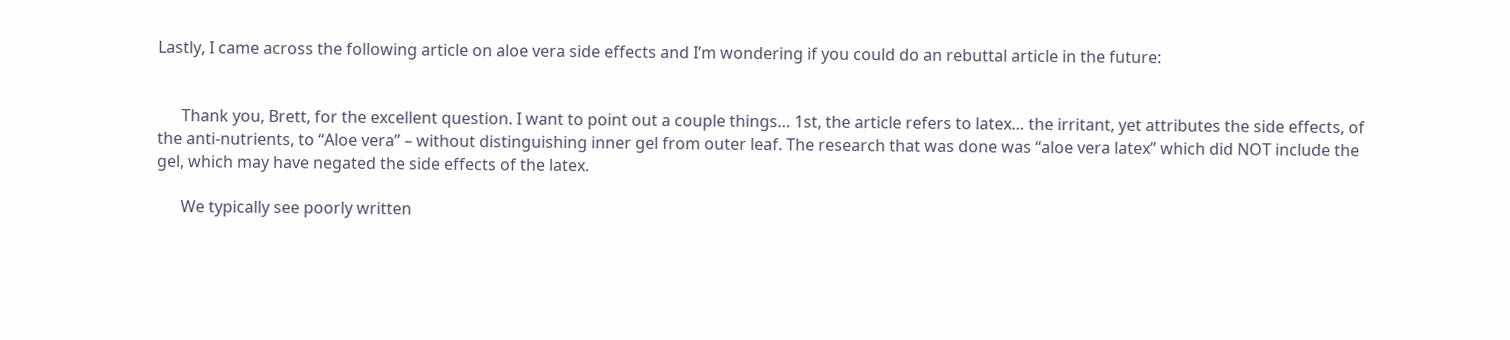Lastly, I came across the following article on aloe vera side effects and I’m wondering if you could do an rebuttal article in the future:


      Thank you, Brett, for the excellent question. I want to point out a couple things… 1st, the article refers to latex… the irritant, yet attributes the side effects, of the anti-nutrients, to “Aloe vera” – without distinguishing inner gel from outer leaf. The research that was done was “aloe vera latex” which did NOT include the gel, which may have negated the side effects of the latex.

      We typically see poorly written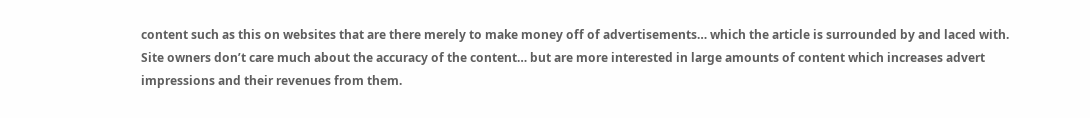content such as this on websites that are there merely to make money off of advertisements… which the article is surrounded by and laced with. Site owners don’t care much about the accuracy of the content… but are more interested in large amounts of content which increases advert impressions and their revenues from them.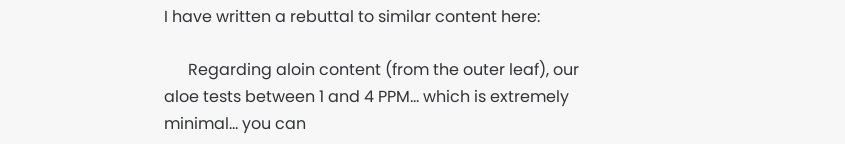I have written a rebuttal to similar content here:

      Regarding aloin content (from the outer leaf), our aloe tests between 1 and 4 PPM… which is extremely minimal… you can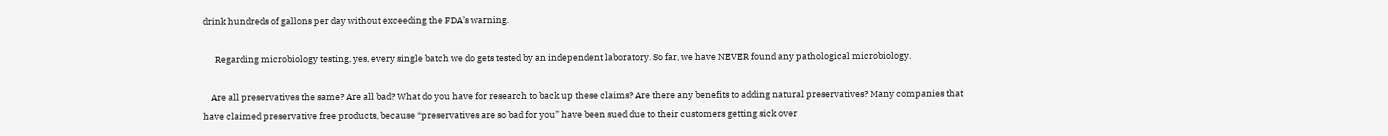drink hundreds of gallons per day without exceeding the FDA’s warning.

      Regarding microbiology testing, yes, every single batch we do gets tested by an independent laboratory. So far, we have NEVER found any pathological microbiology.

    Are all preservatives the same? Are all bad? What do you have for research to back up these claims? Are there any benefits to adding natural preservatives? Many companies that have claimed preservative free products, because “preservatives are so bad for you” have been sued due to their customers getting sick over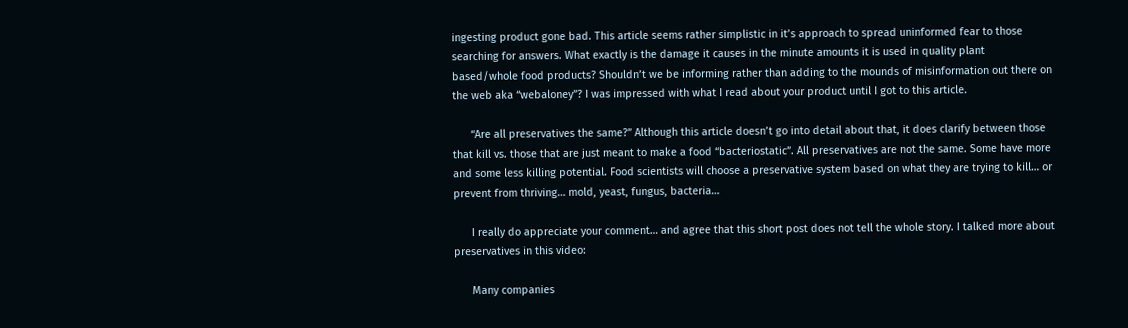ingesting product gone bad. This article seems rather simplistic in it’s approach to spread uninformed fear to those searching for answers. What exactly is the damage it causes in the minute amounts it is used in quality plant based/whole food products? Shouldn’t we be informing rather than adding to the mounds of misinformation out there on the web aka “webaloney”? I was impressed with what I read about your product until I got to this article.

      “Are all preservatives the same?” Although this article doesn’t go into detail about that, it does clarify between those that kill vs. those that are just meant to make a food “bacteriostatic”. All preservatives are not the same. Some have more and some less killing potential. Food scientists will choose a preservative system based on what they are trying to kill… or prevent from thriving… mold, yeast, fungus, bacteria…

      I really do appreciate your comment… and agree that this short post does not tell the whole story. I talked more about preservatives in this video:

      Many companies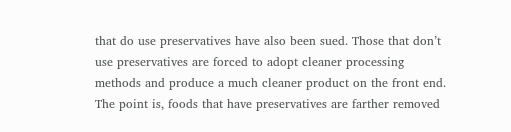that do use preservatives have also been sued. Those that don’t use preservatives are forced to adopt cleaner processing methods and produce a much cleaner product on the front end. The point is, foods that have preservatives are farther removed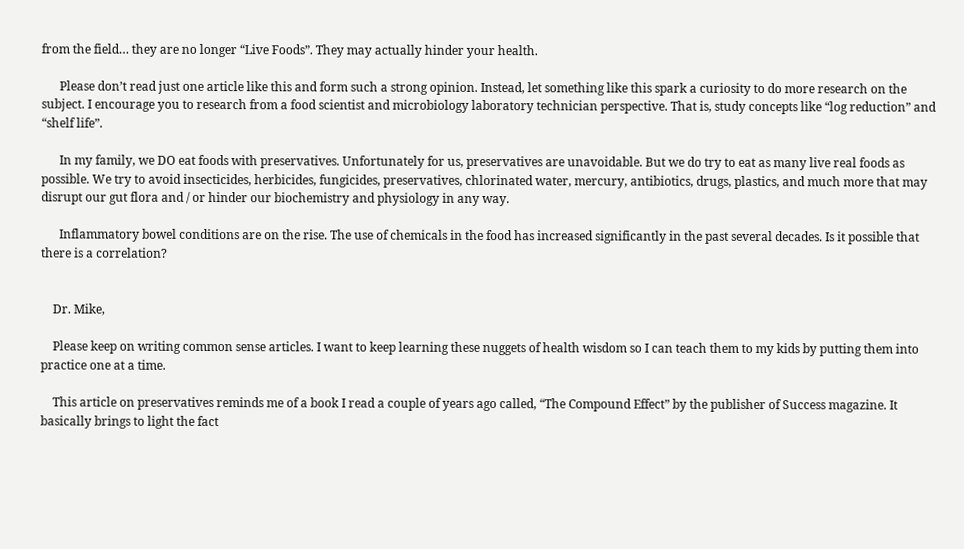from the field… they are no longer “Live Foods”. They may actually hinder your health.

      Please don’t read just one article like this and form such a strong opinion. Instead, let something like this spark a curiosity to do more research on the subject. I encourage you to research from a food scientist and microbiology laboratory technician perspective. That is, study concepts like “log reduction” and “shelf life”.

      In my family, we DO eat foods with preservatives. Unfortunately for us, preservatives are unavoidable. But we do try to eat as many live real foods as possible. We try to avoid insecticides, herbicides, fungicides, preservatives, chlorinated water, mercury, antibiotics, drugs, plastics, and much more that may disrupt our gut flora and / or hinder our biochemistry and physiology in any way.

      Inflammatory bowel conditions are on the rise. The use of chemicals in the food has increased significantly in the past several decades. Is it possible that there is a correlation?


    Dr. Mike,

    Please keep on writing common sense articles. I want to keep learning these nuggets of health wisdom so I can teach them to my kids by putting them into practice one at a time.

    This article on preservatives reminds me of a book I read a couple of years ago called, “The Compound Effect” by the publisher of Success magazine. It basically brings to light the fact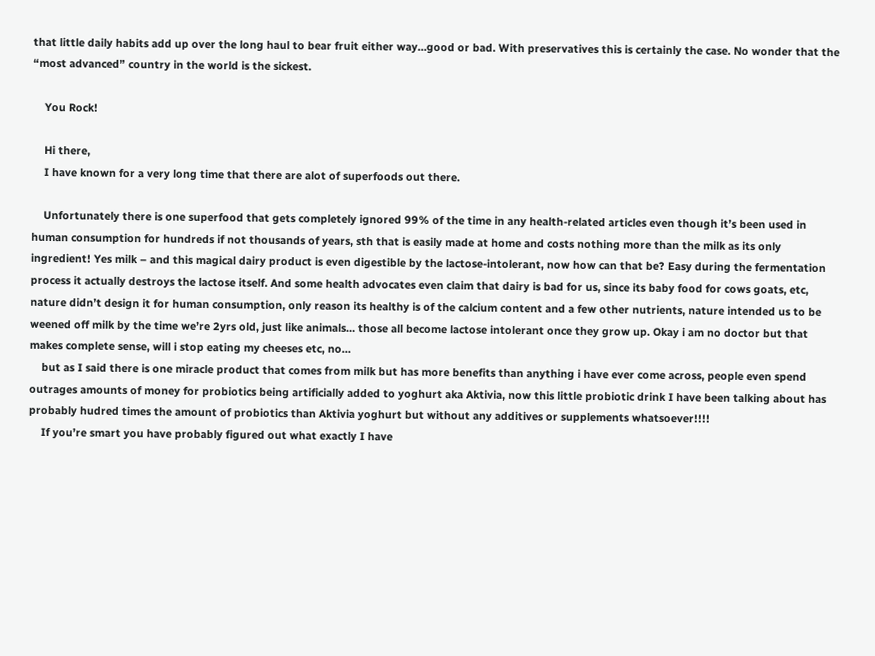that little daily habits add up over the long haul to bear fruit either way…good or bad. With preservatives this is certainly the case. No wonder that the “most advanced” country in the world is the sickest.

    You Rock!

    Hi there,
    I have known for a very long time that there are alot of superfoods out there.

    Unfortunately there is one superfood that gets completely ignored 99% of the time in any health-related articles even though it’s been used in human consumption for hundreds if not thousands of years, sth that is easily made at home and costs nothing more than the milk as its only ingredient! Yes milk – and this magical dairy product is even digestible by the lactose-intolerant, now how can that be? Easy during the fermentation process it actually destroys the lactose itself. And some health advocates even claim that dairy is bad for us, since its baby food for cows goats, etc, nature didn’t design it for human consumption, only reason its healthy is of the calcium content and a few other nutrients, nature intended us to be weened off milk by the time we’re 2yrs old, just like animals… those all become lactose intolerant once they grow up. Okay i am no doctor but that makes complete sense, will i stop eating my cheeses etc, no…
    but as I said there is one miracle product that comes from milk but has more benefits than anything i have ever come across, people even spend outrages amounts of money for probiotics being artificially added to yoghurt aka Aktivia, now this little probiotic drink I have been talking about has probably hudred times the amount of probiotics than Aktivia yoghurt but without any additives or supplements whatsoever!!!!
    If you’re smart you have probably figured out what exactly I have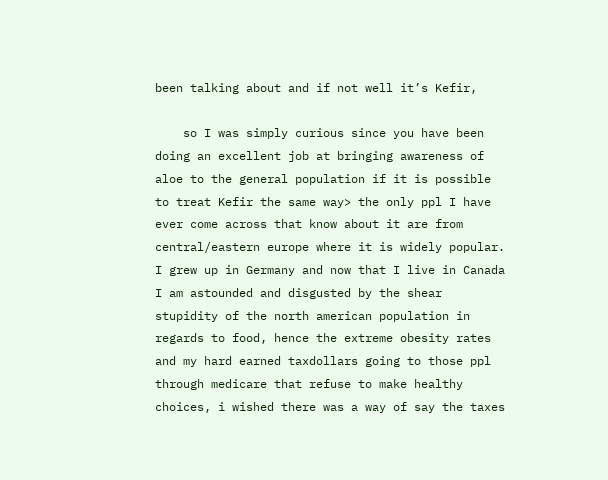been talking about and if not well it’s Kefir,

    so I was simply curious since you have been doing an excellent job at bringing awareness of aloe to the general population if it is possible to treat Kefir the same way> the only ppl I have ever come across that know about it are from central/eastern europe where it is widely popular. I grew up in Germany and now that I live in Canada I am astounded and disgusted by the shear stupidity of the north american population in regards to food, hence the extreme obesity rates and my hard earned taxdollars going to those ppl through medicare that refuse to make healthy choices, i wished there was a way of say the taxes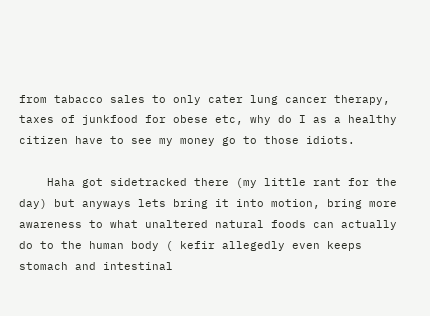from tabacco sales to only cater lung cancer therapy, taxes of junkfood for obese etc, why do I as a healthy citizen have to see my money go to those idiots.

    Haha got sidetracked there (my little rant for the day) but anyways lets bring it into motion, bring more awareness to what unaltered natural foods can actually do to the human body ( kefir allegedly even keeps stomach and intestinal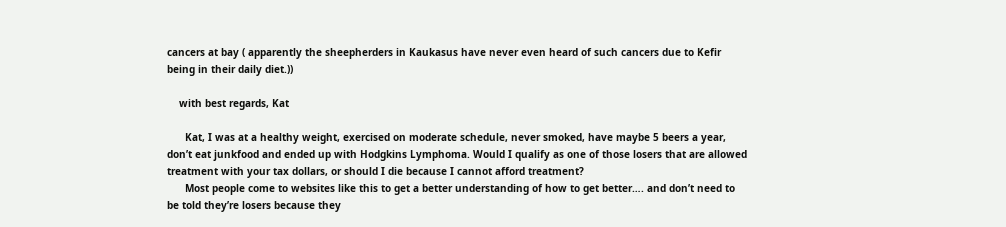cancers at bay ( apparently the sheepherders in Kaukasus have never even heard of such cancers due to Kefir being in their daily diet.))

    with best regards, Kat

      Kat, I was at a healthy weight, exercised on moderate schedule, never smoked, have maybe 5 beers a year, don’t eat junkfood and ended up with Hodgkins Lymphoma. Would I qualify as one of those losers that are allowed treatment with your tax dollars, or should I die because I cannot afford treatment?
      Most people come to websites like this to get a better understanding of how to get better…. and don’t need to be told they’re losers because they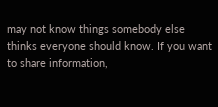may not know things somebody else thinks everyone should know. If you want to share information,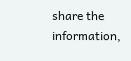share the information,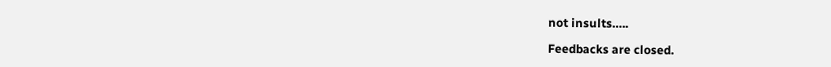not insults…..

Feedbacks are closed.